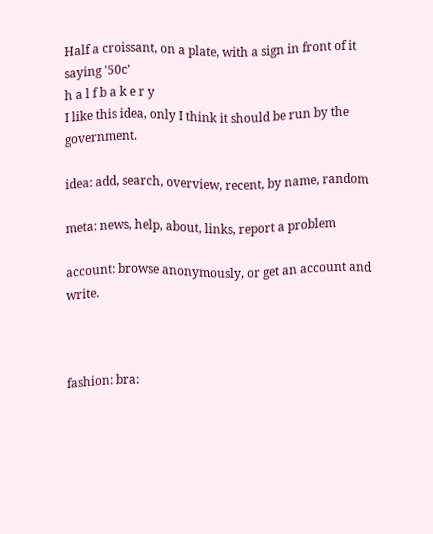Half a croissant, on a plate, with a sign in front of it saying '50c'
h a l f b a k e r y
I like this idea, only I think it should be run by the government.

idea: add, search, overview, recent, by name, random

meta: news, help, about, links, report a problem

account: browse anonymously, or get an account and write.



fashion: bra: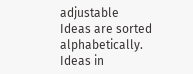adjustable
Ideas are sorted alphabetically.
Ideas in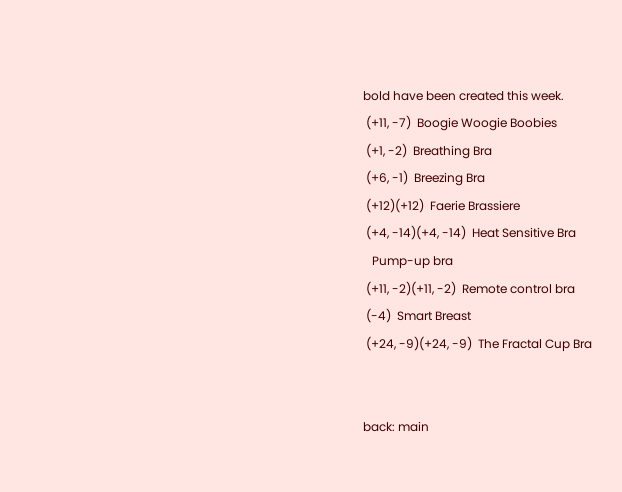bold have been created this week.
 (+11, -7)  Boogie Woogie Boobies
 (+1, -2)  Breathing Bra
 (+6, -1)  Breezing Bra
 (+12)(+12)  Faerie Brassiere
 (+4, -14)(+4, -14)  Heat Sensitive Bra
   Pump-up bra
 (+11, -2)(+11, -2)  Remote control bra
 (-4)  Smart Breast
 (+24, -9)(+24, -9)  The Fractal Cup Bra


back: main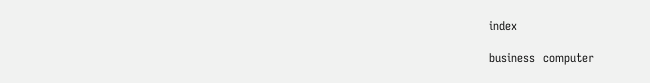index

business  computer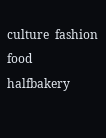culture  fashion  food  halfbakery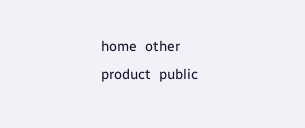home  other  product  public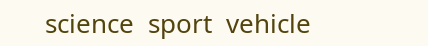science  sport  vehicle